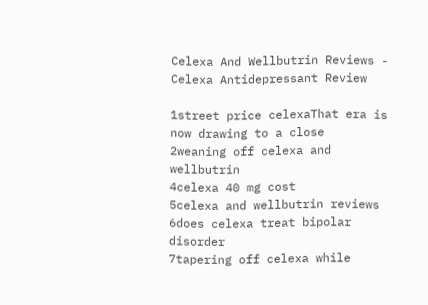Celexa And Wellbutrin Reviews - Celexa Antidepressant Review

1street price celexaThat era is now drawing to a close
2weaning off celexa and wellbutrin
4celexa 40 mg cost
5celexa and wellbutrin reviews
6does celexa treat bipolar disorder
7tapering off celexa while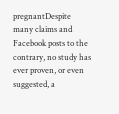pregnantDespite many claims and Facebook posts to the contrary, no study has ever proven, or even suggested, a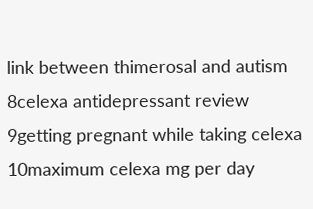link between thimerosal and autism
8celexa antidepressant review
9getting pregnant while taking celexa
10maximum celexa mg per day